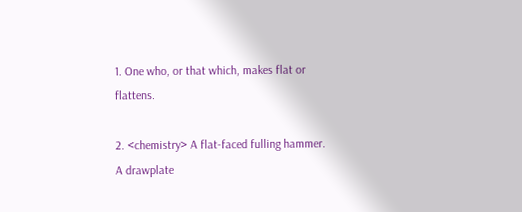1. One who, or that which, makes flat or flattens.

2. <chemistry> A flat-faced fulling hammer. A drawplate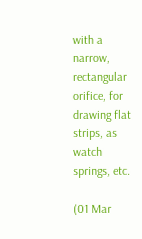with a narrow, rectangular orifice, for drawing flat strips, as watch springs, etc.

(01 Mar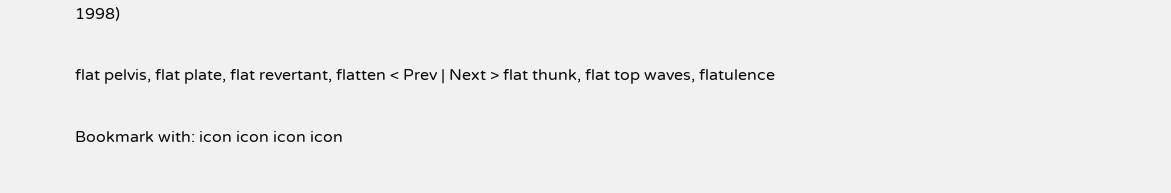1998)

flat pelvis, flat plate, flat revertant, flatten < Prev | Next > flat thunk, flat top waves, flatulence

Bookmark with: icon icon icon icon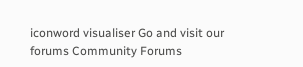iconword visualiser Go and visit our forums Community Forums